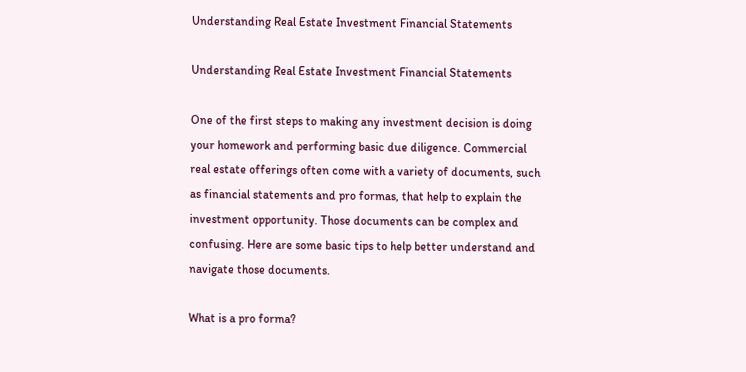Understanding Real Estate Investment Financial Statements

Understanding Real Estate Investment Financial Statements

One of the first steps to making any investment decision is doing your homework and performing basic due diligence. Commercial real estate offerings often come with a variety of documents, such as financial statements and pro formas, that help to explain the investment opportunity. Those documents can be complex and confusing. Here are some basic tips to help better understand and navigate those documents.

What is a pro forma?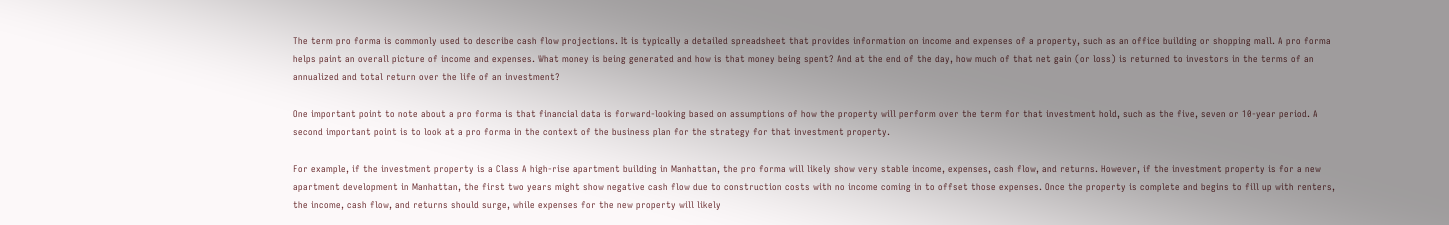The term pro forma is commonly used to describe cash flow projections. It is typically a detailed spreadsheet that provides information on income and expenses of a property, such as an office building or shopping mall. A pro forma helps paint an overall picture of income and expenses. What money is being generated and how is that money being spent? And at the end of the day, how much of that net gain (or loss) is returned to investors in the terms of an annualized and total return over the life of an investment?

One important point to note about a pro forma is that financial data is forward-looking based on assumptions of how the property will perform over the term for that investment hold, such as the five, seven or 10-year period. A second important point is to look at a pro forma in the context of the business plan for the strategy for that investment property.

For example, if the investment property is a Class A high-rise apartment building in Manhattan, the pro forma will likely show very stable income, expenses, cash flow, and returns. However, if the investment property is for a new apartment development in Manhattan, the first two years might show negative cash flow due to construction costs with no income coming in to offset those expenses. Once the property is complete and begins to fill up with renters, the income, cash flow, and returns should surge, while expenses for the new property will likely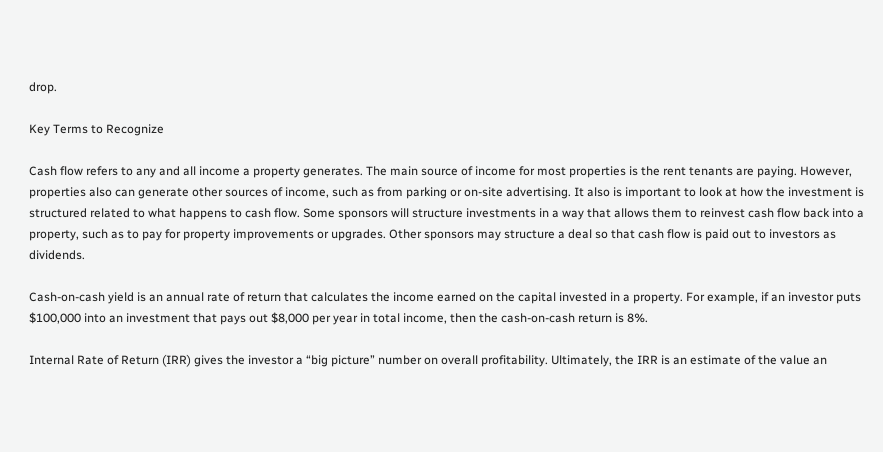drop.

Key Terms to Recognize

Cash flow refers to any and all income a property generates. The main source of income for most properties is the rent tenants are paying. However, properties also can generate other sources of income, such as from parking or on-site advertising. It also is important to look at how the investment is structured related to what happens to cash flow. Some sponsors will structure investments in a way that allows them to reinvest cash flow back into a property, such as to pay for property improvements or upgrades. Other sponsors may structure a deal so that cash flow is paid out to investors as dividends.

Cash-on-cash yield is an annual rate of return that calculates the income earned on the capital invested in a property. For example, if an investor puts $100,000 into an investment that pays out $8,000 per year in total income, then the cash-on-cash return is 8%.

Internal Rate of Return (IRR) gives the investor a “big picture” number on overall profitability. Ultimately, the IRR is an estimate of the value an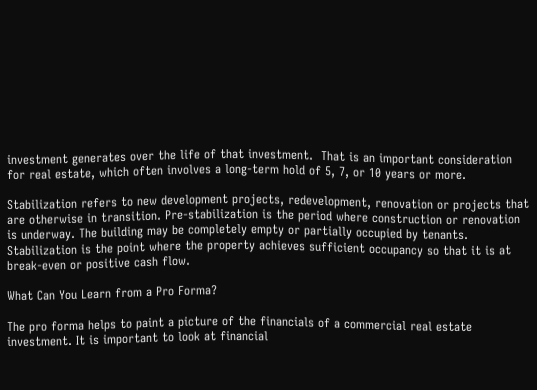investment generates over the life of that investment.  That is an important consideration for real estate, which often involves a long-term hold of 5, 7, or 10 years or more.

Stabilization refers to new development projects, redevelopment, renovation or projects that are otherwise in transition. Pre-stabilization is the period where construction or renovation is underway. The building may be completely empty or partially occupied by tenants. Stabilization is the point where the property achieves sufficient occupancy so that it is at break-even or positive cash flow.

What Can You Learn from a Pro Forma?

The pro forma helps to paint a picture of the financials of a commercial real estate investment. It is important to look at financial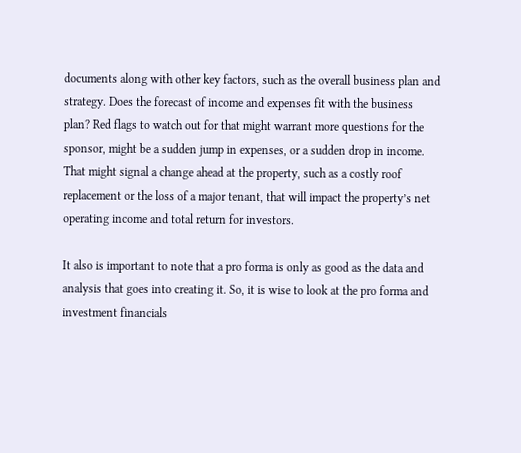documents along with other key factors, such as the overall business plan and strategy. Does the forecast of income and expenses fit with the business plan? Red flags to watch out for that might warrant more questions for the sponsor, might be a sudden jump in expenses, or a sudden drop in income. That might signal a change ahead at the property, such as a costly roof replacement or the loss of a major tenant, that will impact the property’s net operating income and total return for investors.

It also is important to note that a pro forma is only as good as the data and analysis that goes into creating it. So, it is wise to look at the pro forma and investment financials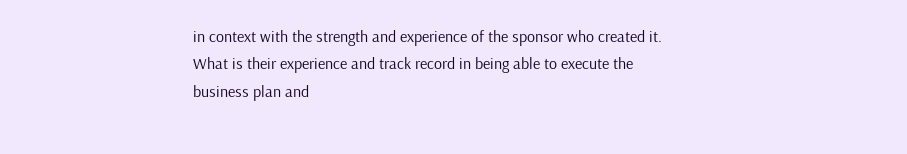in context with the strength and experience of the sponsor who created it. What is their experience and track record in being able to execute the business plan and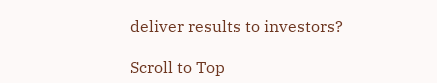deliver results to investors?

Scroll to Top